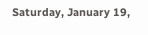Saturday, January 19,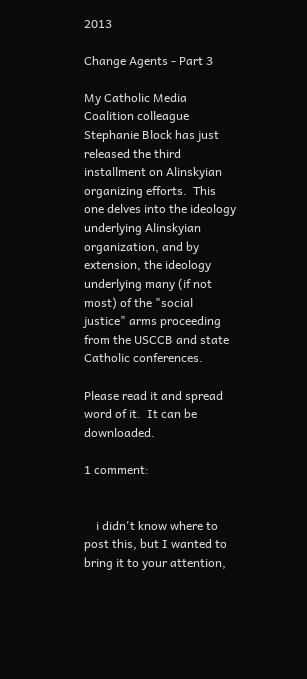2013

Change Agents - Part 3

My Catholic Media Coalition colleague Stephanie Block has just released the third installment on Alinskyian organizing efforts.  This one delves into the ideology underlying Alinskyian organization, and by extension, the ideology underlying many (if not most) of the "social justice" arms proceeding from the USCCB and state Catholic conferences.

Please read it and spread word of it.  It can be downloaded.

1 comment:


    i didn't know where to post this, but I wanted to bring it to your attention,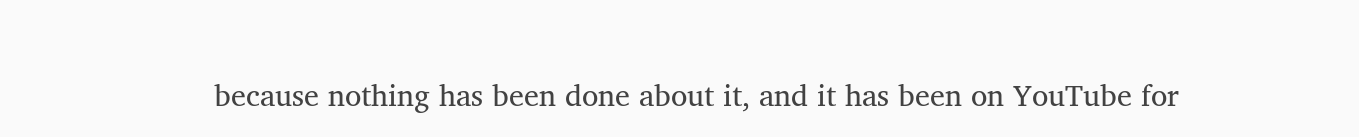because nothing has been done about it, and it has been on YouTube for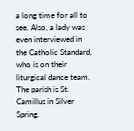a long time for all to see. Also, a lady was even interviewed in the Catholic Standard, who is on their liturgical dance team. The parish is St. Camillus in Silver Spring.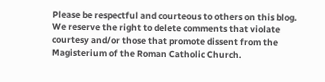Please be respectful and courteous to others on this blog. We reserve the right to delete comments that violate courtesy and/or those that promote dissent from the Magisterium of the Roman Catholic Church.